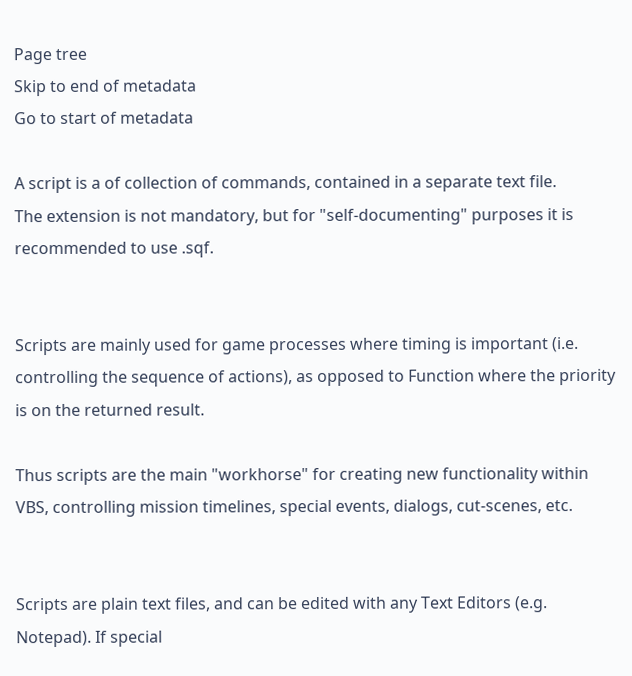Page tree
Skip to end of metadata
Go to start of metadata

A script is a of collection of commands, contained in a separate text file.
The extension is not mandatory, but for "self-documenting" purposes it is recommended to use .sqf.


Scripts are mainly used for game processes where timing is important (i.e. controlling the sequence of actions), as opposed to Function where the priority is on the returned result.

Thus scripts are the main "workhorse" for creating new functionality within VBS, controlling mission timelines, special events, dialogs, cut-scenes, etc.


Scripts are plain text files, and can be edited with any Text Editors (e.g. Notepad). If special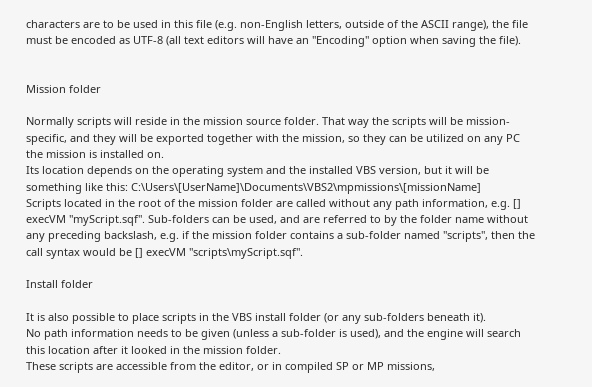characters are to be used in this file (e.g. non-English letters, outside of the ASCII range), the file must be encoded as UTF-8 (all text editors will have an "Encoding" option when saving the file).


Mission folder

Normally scripts will reside in the mission source folder. That way the scripts will be mission-specific, and they will be exported together with the mission, so they can be utilized on any PC the mission is installed on.
Its location depends on the operating system and the installed VBS version, but it will be something like this: C:\Users\[UserName]\Documents\VBS2\mpmissions\[missionName]
Scripts located in the root of the mission folder are called without any path information, e.g. [] execVM "myScript.sqf". Sub-folders can be used, and are referred to by the folder name without any preceding backslash, e.g. if the mission folder contains a sub-folder named "scripts", then the call syntax would be [] execVM "scripts\myScript.sqf".

Install folder

It is also possible to place scripts in the VBS install folder (or any sub-folders beneath it).
No path information needs to be given (unless a sub-folder is used), and the engine will search this location after it looked in the mission folder.
These scripts are accessible from the editor, or in compiled SP or MP missions,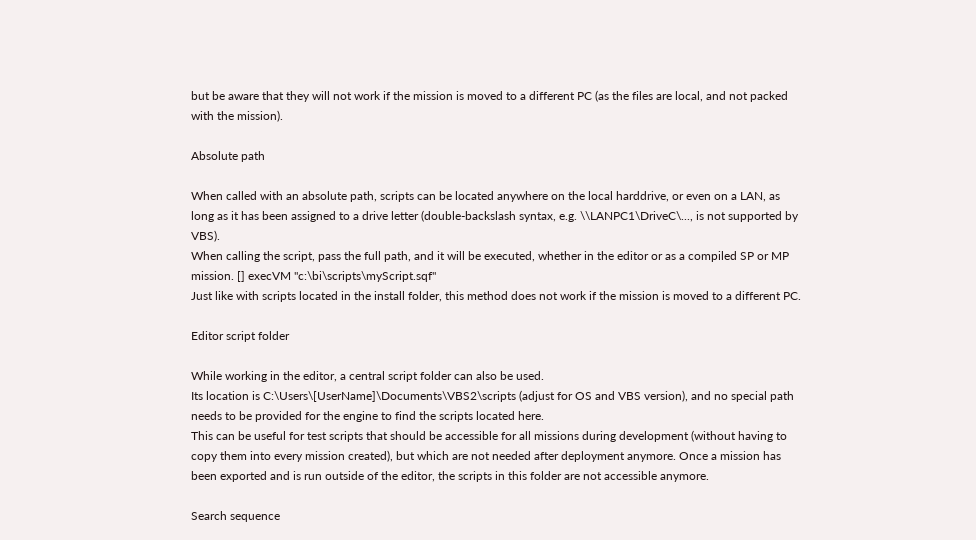but be aware that they will not work if the mission is moved to a different PC (as the files are local, and not packed with the mission).

Absolute path

When called with an absolute path, scripts can be located anywhere on the local harddrive, or even on a LAN, as long as it has been assigned to a drive letter (double-backslash syntax, e.g. \\LANPC1\DriveC\..., is not supported by VBS).
When calling the script, pass the full path, and it will be executed, whether in the editor or as a compiled SP or MP mission. [] execVM "c:\bi\scripts\myScript.sqf"
Just like with scripts located in the install folder, this method does not work if the mission is moved to a different PC.

Editor script folder

While working in the editor, a central script folder can also be used.
Its location is C:\Users\[UserName]\Documents\VBS2\scripts (adjust for OS and VBS version), and no special path needs to be provided for the engine to find the scripts located here.
This can be useful for test scripts that should be accessible for all missions during development (without having to copy them into every mission created), but which are not needed after deployment anymore. Once a mission has been exported and is run outside of the editor, the scripts in this folder are not accessible anymore.

Search sequence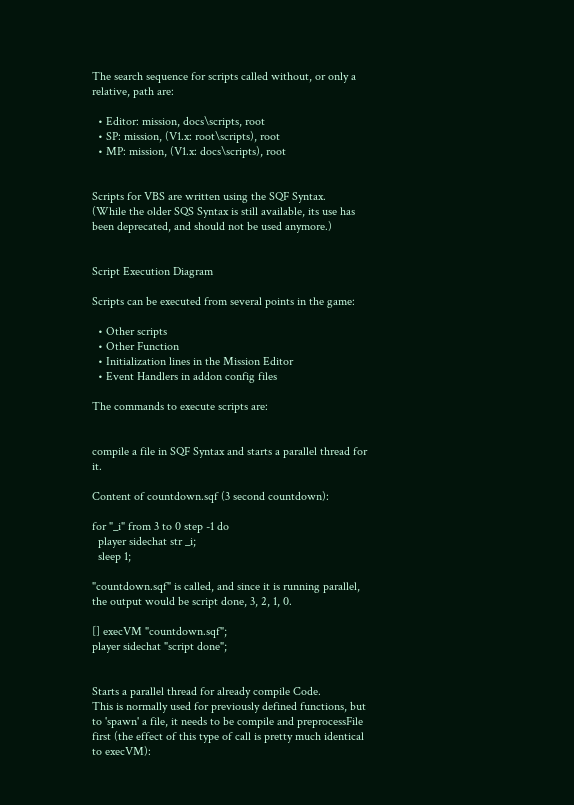The search sequence for scripts called without, or only a relative, path are:

  • Editor: mission, docs\scripts, root
  • SP: mission, (V1.x: root\scripts), root
  • MP: mission, (V1.x: docs\scripts), root


Scripts for VBS are written using the SQF Syntax.
(While the older SQS Syntax is still available, its use has been deprecated, and should not be used anymore.)


Script Execution Diagram

Scripts can be executed from several points in the game:

  • Other scripts
  • Other Function
  • Initialization lines in the Mission Editor
  • Event Handlers in addon config files

The commands to execute scripts are:


compile a file in SQF Syntax and starts a parallel thread for it.

Content of countdown.sqf (3 second countdown):

for "_i" from 3 to 0 step -1 do
  player sidechat str _i;
  sleep 1;

"countdown.sqf" is called, and since it is running parallel, the output would be script done, 3, 2, 1, 0.

[] execVM "countdown.sqf";
player sidechat "script done";


Starts a parallel thread for already compile Code.
This is normally used for previously defined functions, but to 'spawn' a file, it needs to be compile and preprocessFile first (the effect of this type of call is pretty much identical to execVM):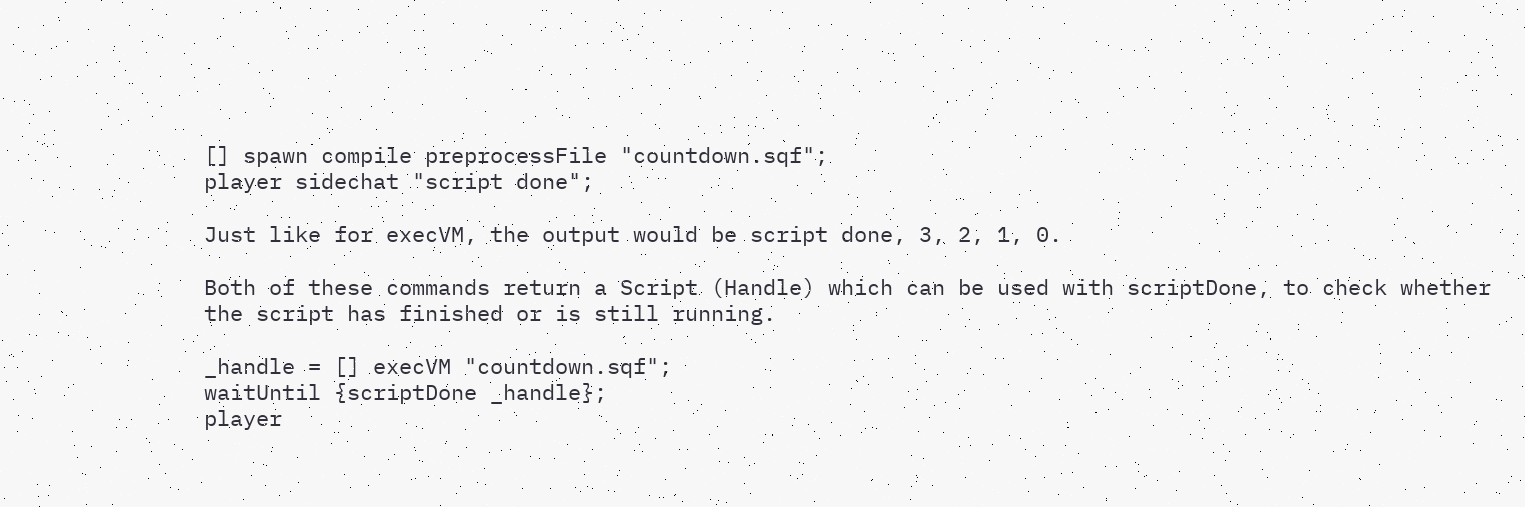[] spawn compile preprocessFile "countdown.sqf";
player sidechat "script done";

Just like for execVM, the output would be script done, 3, 2, 1, 0.

Both of these commands return a Script (Handle) which can be used with scriptDone, to check whether the script has finished or is still running.

_handle = [] execVM "countdown.sqf";
waitUntil {scriptDone _handle};
player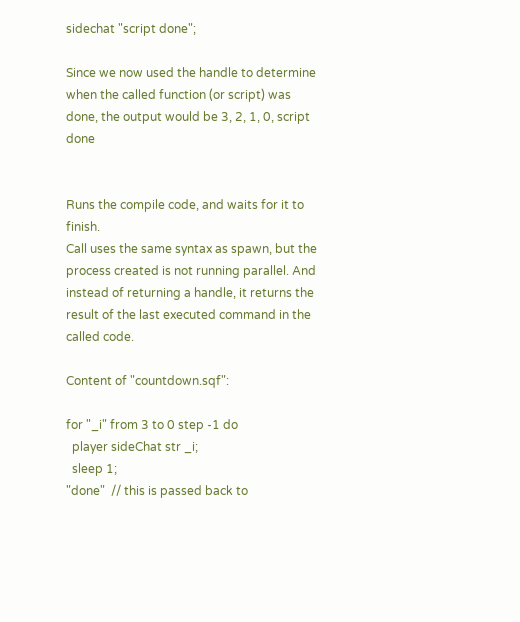sidechat "script done";

Since we now used the handle to determine when the called function (or script) was done, the output would be 3, 2, 1, 0, script done


Runs the compile code, and waits for it to finish.
Call uses the same syntax as spawn, but the process created is not running parallel. And instead of returning a handle, it returns the result of the last executed command in the called code.

Content of "countdown.sqf":

for "_i" from 3 to 0 step -1 do
  player sideChat str _i;
  sleep 1;
"done"  // this is passed back to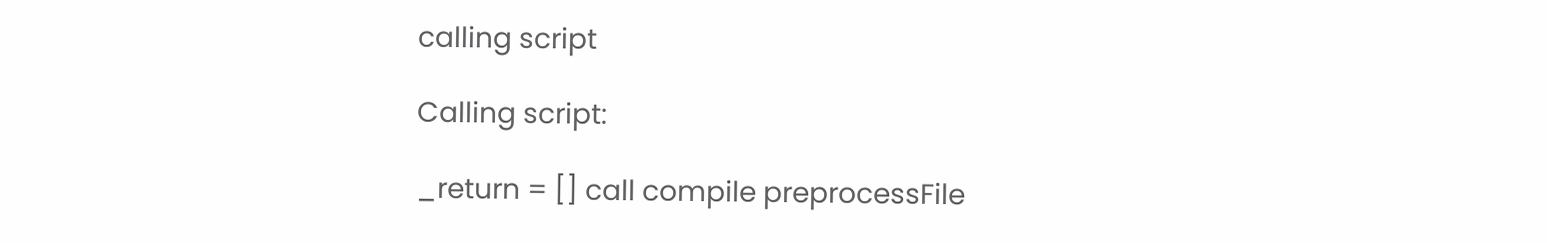calling script

Calling script:

_return = [] call compile preprocessFile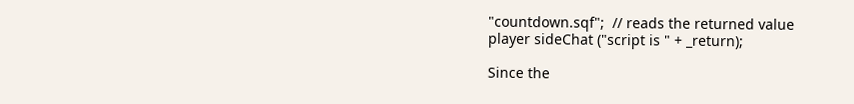"countdown.sqf";  // reads the returned value
player sideChat ("script is " + _return);

Since the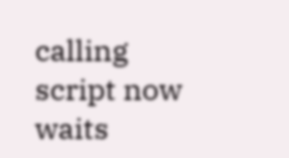calling script now waits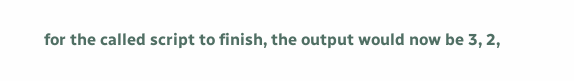for the called script to finish, the output would now be 3, 2,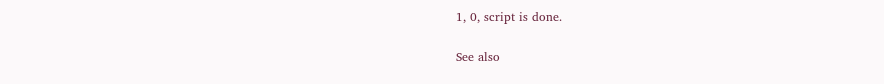1, 0, script is done.

See also